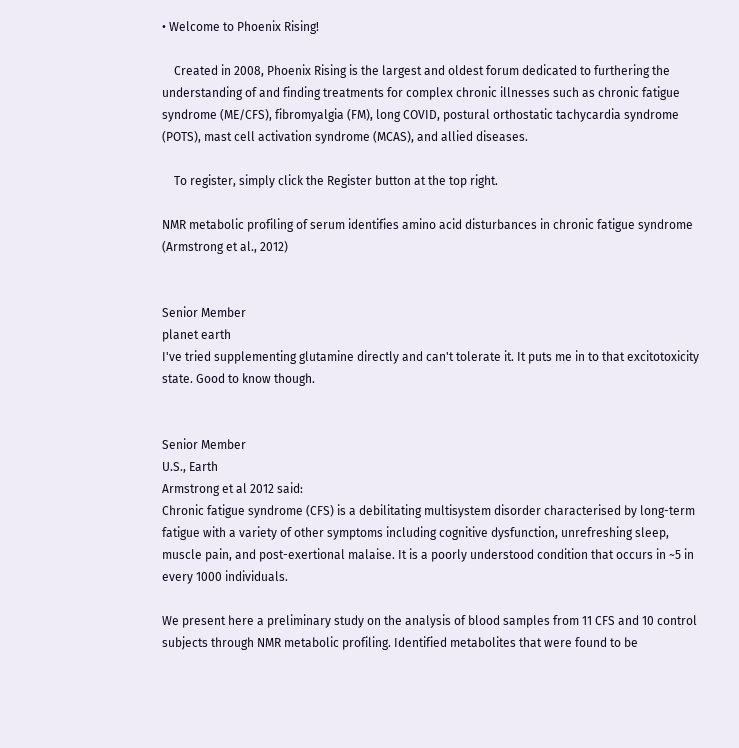• Welcome to Phoenix Rising!

    Created in 2008, Phoenix Rising is the largest and oldest forum dedicated to furthering the understanding of and finding treatments for complex chronic illnesses such as chronic fatigue syndrome (ME/CFS), fibromyalgia (FM), long COVID, postural orthostatic tachycardia syndrome (POTS), mast cell activation syndrome (MCAS), and allied diseases.

    To register, simply click the Register button at the top right.

NMR metabolic profiling of serum identifies amino acid disturbances in chronic fatigue syndrome (Armstrong et al., 2012)


Senior Member
planet earth
I've tried supplementing glutamine directly and can't tolerate it. It puts me in to that excitotoxicity state. Good to know though.


Senior Member
U.S., Earth
Armstrong et al 2012 said:
Chronic fatigue syndrome (CFS) is a debilitating multisystem disorder characterised by long-term fatigue with a variety of other symptoms including cognitive dysfunction, unrefreshing sleep, muscle pain, and post-exertional malaise. It is a poorly understood condition that occurs in ~5 in every 1000 individuals.

We present here a preliminary study on the analysis of blood samples from 11 CFS and 10 control subjects through NMR metabolic profiling. Identified metabolites that were found to be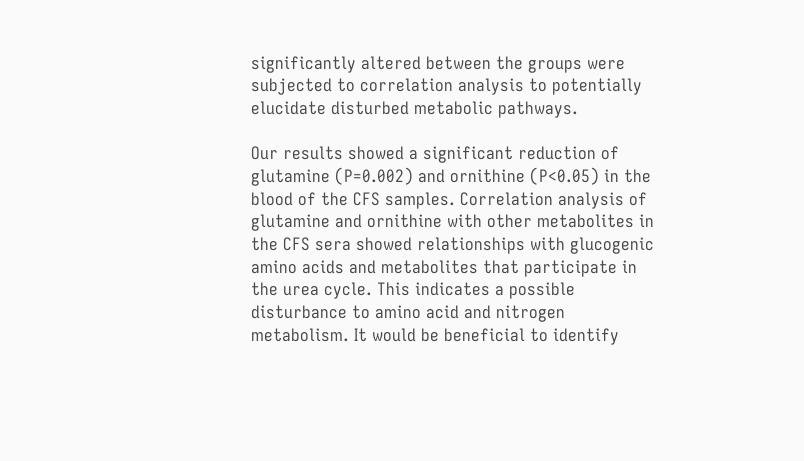significantly altered between the groups were subjected to correlation analysis to potentially elucidate disturbed metabolic pathways.

Our results showed a significant reduction of glutamine (P=0.002) and ornithine (P<0.05) in the blood of the CFS samples. Correlation analysis of glutamine and ornithine with other metabolites in the CFS sera showed relationships with glucogenic amino acids and metabolites that participate in the urea cycle. This indicates a possible disturbance to amino acid and nitrogen metabolism. It would be beneficial to identify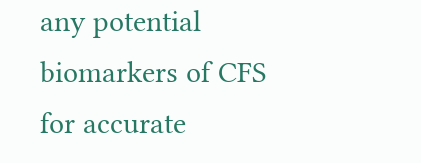any potential biomarkers of CFS for accurate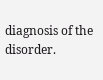diagnosis of the disorder.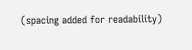(spacing added for readability)